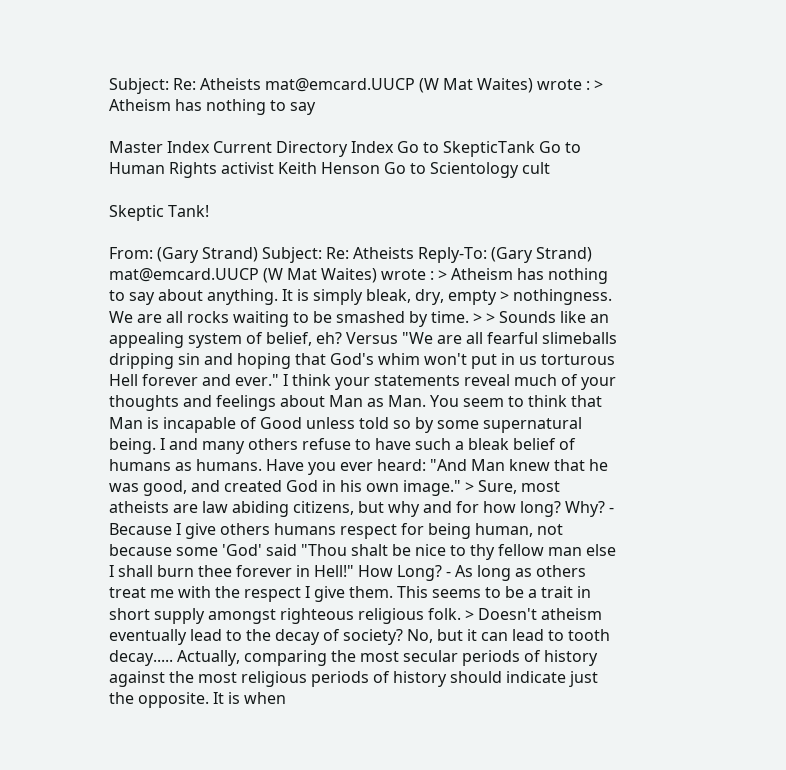Subject: Re: Atheists mat@emcard.UUCP (W Mat Waites) wrote : > Atheism has nothing to say

Master Index Current Directory Index Go to SkepticTank Go to Human Rights activist Keith Henson Go to Scientology cult

Skeptic Tank!

From: (Gary Strand) Subject: Re: Atheists Reply-To: (Gary Strand) mat@emcard.UUCP (W Mat Waites) wrote : > Atheism has nothing to say about anything. It is simply bleak, dry, empty > nothingness. We are all rocks waiting to be smashed by time. > > Sounds like an appealing system of belief, eh? Versus "We are all fearful slimeballs dripping sin and hoping that God's whim won't put in us torturous Hell forever and ever." I think your statements reveal much of your thoughts and feelings about Man as Man. You seem to think that Man is incapable of Good unless told so by some supernatural being. I and many others refuse to have such a bleak belief of humans as humans. Have you ever heard: "And Man knew that he was good, and created God in his own image." > Sure, most atheists are law abiding citizens, but why and for how long? Why? - Because I give others humans respect for being human, not because some 'God' said "Thou shalt be nice to thy fellow man else I shall burn thee forever in Hell!" How Long? - As long as others treat me with the respect I give them. This seems to be a trait in short supply amongst righteous religious folk. > Doesn't atheism eventually lead to the decay of society? No, but it can lead to tooth decay..... Actually, comparing the most secular periods of history against the most religious periods of history should indicate just the opposite. It is when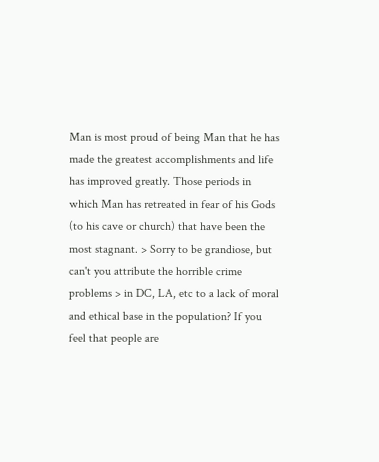Man is most proud of being Man that he has made the greatest accomplishments and life has improved greatly. Those periods in which Man has retreated in fear of his Gods (to his cave or church) that have been the most stagnant. > Sorry to be grandiose, but can't you attribute the horrible crime problems > in DC, LA, etc to a lack of moral and ethical base in the population? If you feel that people are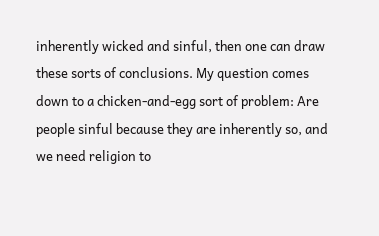inherently wicked and sinful, then one can draw these sorts of conclusions. My question comes down to a chicken-and-egg sort of problem: Are people sinful because they are inherently so, and we need religion to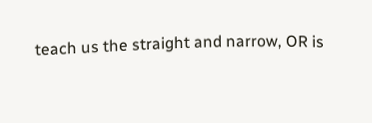teach us the straight and narrow, OR is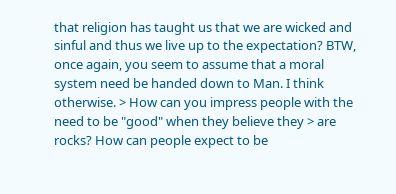that religion has taught us that we are wicked and sinful and thus we live up to the expectation? BTW, once again, you seem to assume that a moral system need be handed down to Man. I think otherwise. > How can you impress people with the need to be "good" when they believe they > are rocks? How can people expect to be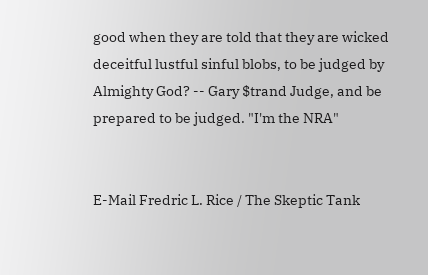good when they are told that they are wicked deceitful lustful sinful blobs, to be judged by Almighty God? -- Gary $trand Judge, and be prepared to be judged. "I'm the NRA"


E-Mail Fredric L. Rice / The Skeptic Tank